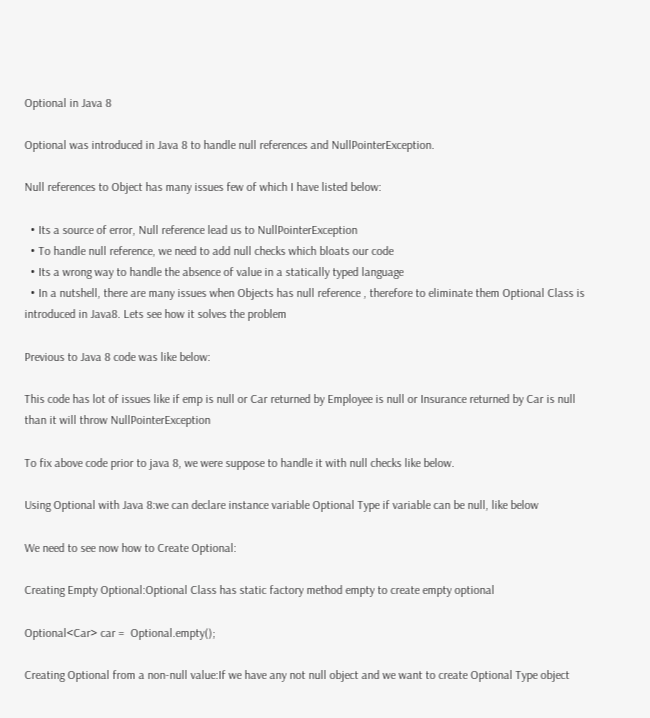Optional in Java 8

Optional was introduced in Java 8 to handle null references and NullPointerException.

Null references to Object has many issues few of which I have listed below:

  • Its a source of error, Null reference lead us to NullPointerException
  • To handle null reference, we need to add null checks which bloats our code
  • Its a wrong way to handle the absence of value in a statically typed language
  • In a nutshell, there are many issues when Objects has null reference , therefore to eliminate them Optional Class is introduced in Java8. Lets see how it solves the problem

Previous to Java 8 code was like below:

This code has lot of issues like if emp is null or Car returned by Employee is null or Insurance returned by Car is null than it will throw NullPointerException

To fix above code prior to java 8, we were suppose to handle it with null checks like below.

Using Optional with Java 8:we can declare instance variable Optional Type if variable can be null, like below

We need to see now how to Create Optional:

Creating Empty Optional:Optional Class has static factory method empty to create empty optional

Optional<Car> car =  Optional.empty();

Creating Optional from a non-null value:If we have any not null object and we want to create Optional Type object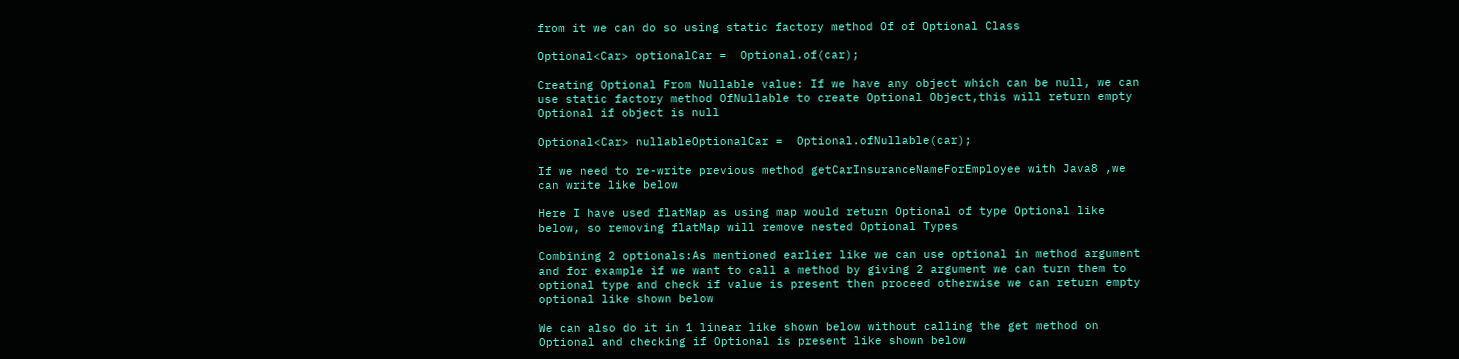from it we can do so using static factory method Of of Optional Class

Optional<Car> optionalCar =  Optional.of(car);

Creating Optional From Nullable value: If we have any object which can be null, we can use static factory method OfNullable to create Optional Object,this will return empty Optional if object is null

Optional<Car> nullableOptionalCar =  Optional.ofNullable(car);

If we need to re-write previous method getCarInsuranceNameForEmployee with Java8 ,we can write like below

Here I have used flatMap as using map would return Optional of type Optional like below, so removing flatMap will remove nested Optional Types

Combining 2 optionals:As mentioned earlier like we can use optional in method argument and for example if we want to call a method by giving 2 argument we can turn them to optional type and check if value is present then proceed otherwise we can return empty optional like shown below

We can also do it in 1 linear like shown below without calling the get method on Optional and checking if Optional is present like shown below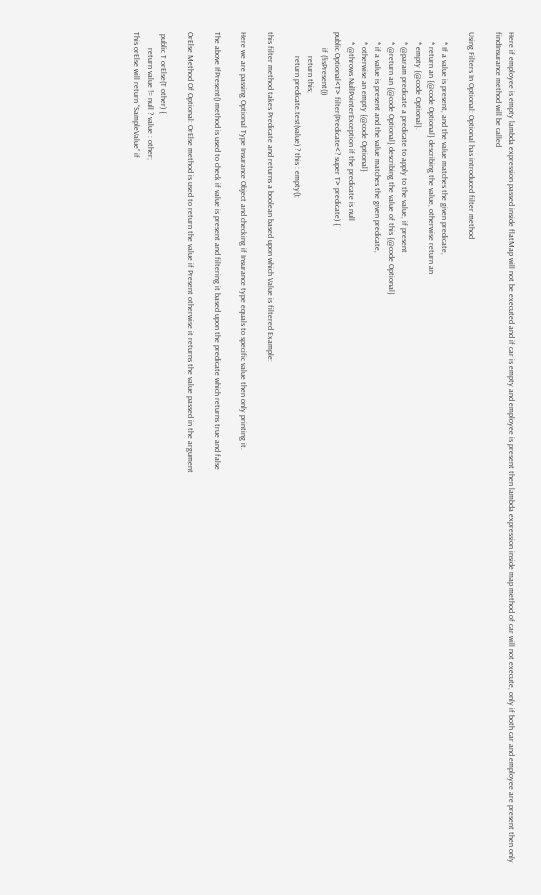Here if employee is empty lambda expression passed inside flatMap will not be executed and if car is empty and employee is present then lambda expression inside map method of car will not execute, only if both car and employee are present then only findInsurance method will be called

Using Filters In Optional: Optional has introduced filter method

     * If a value is present, and the value matches the given predicate,
     * return an {@code Optional} describing the value, otherwise return an
     * empty {@code Optional}.
     * @param predicate a predicate to apply to the value, if present
     * @return an {@code Optional} describing the value of this {@code Optional}
     * if a value is present and the value matches the given predicate,
     * otherwise an empty {@code Optional}
     * @throws NullPointerException if the predicate is null
public Optional<T> filter(Predicate<? super T> predicate) {
        if (!isPresent())
            return this;
            return predicate.test(value) ? this : empty();

this filter method takes Predicate and returns a boolean based upon which Value is filtered Example:

Here we are passing Optional Type Insurance Object and checking if Insurance type equals to specific value then only printing it.

The above IfPresent() method is used to check if value is present and filtering it based upon the predicate which returns true and false

OrElse Method Of Optional: OrElse method is used to return the value if Present otherwise it returns the value passed in the argument

 public T orElse(T other) {
        return value != null ? value : other;
This orElse will return “SampleValue” if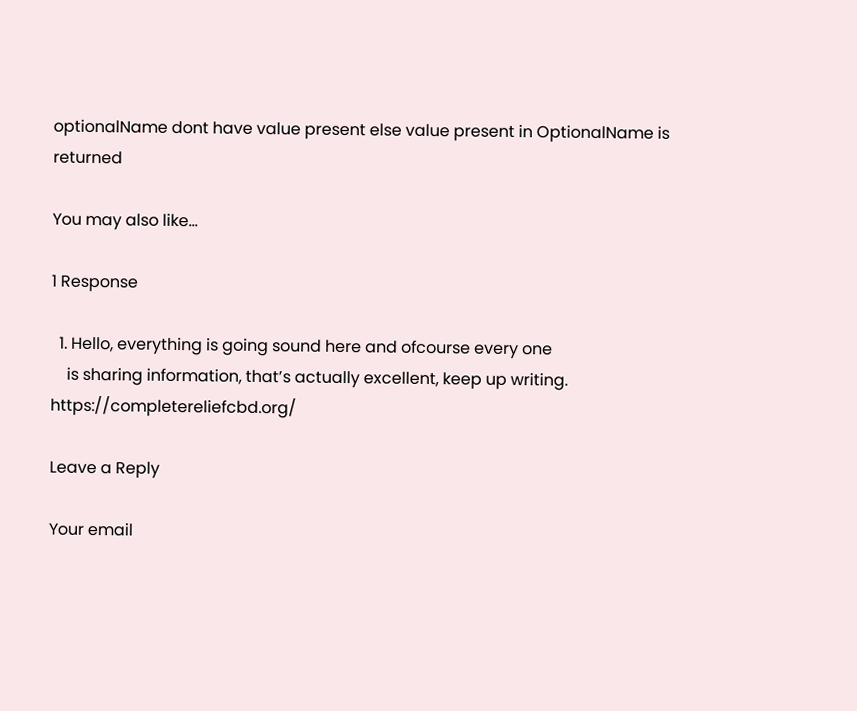optionalName dont have value present else value present in OptionalName is returned

You may also like...

1 Response

  1. Hello, everything is going sound here and ofcourse every one
    is sharing information, that’s actually excellent, keep up writing. https://completereliefcbd.org/

Leave a Reply

Your email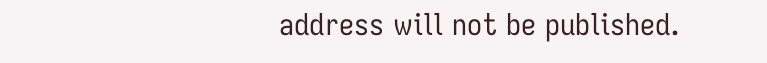address will not be published.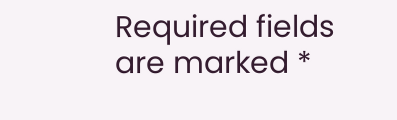Required fields are marked *